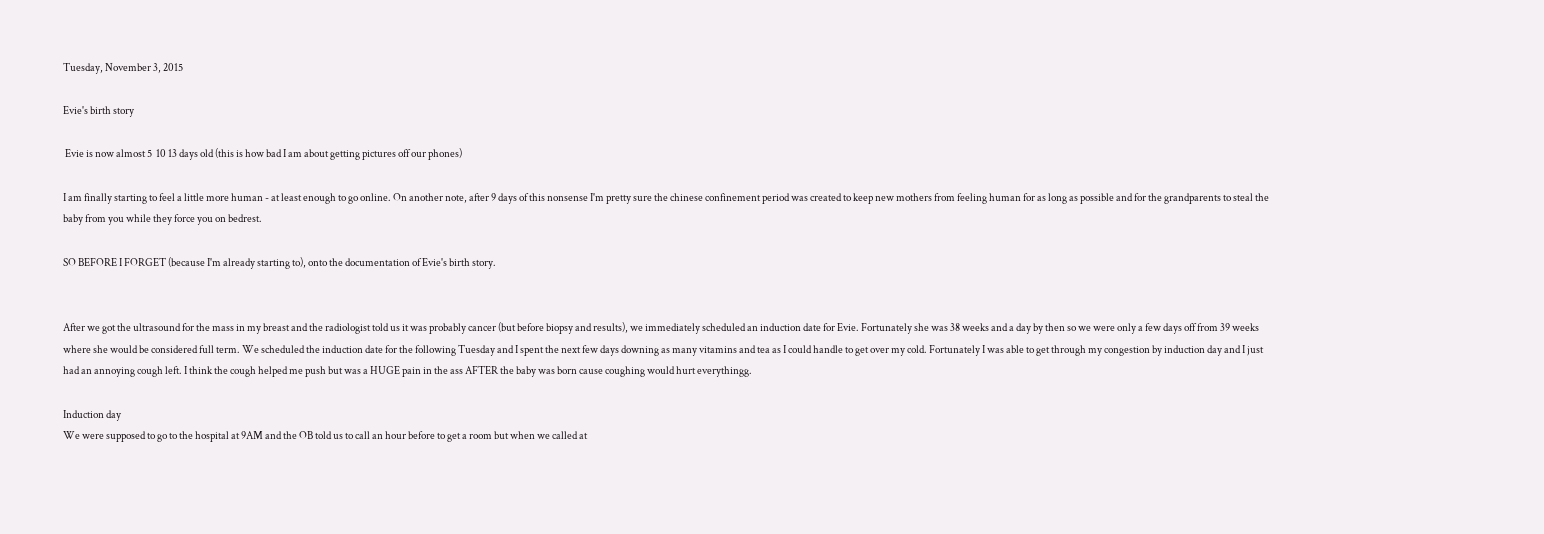Tuesday, November 3, 2015

Evie's birth story

 Evie is now almost 5  10 13 days old (this is how bad I am about getting pictures off our phones)

I am finally starting to feel a little more human - at least enough to go online. On another note, after 9 days of this nonsense I'm pretty sure the chinese confinement period was created to keep new mothers from feeling human for as long as possible and for the grandparents to steal the baby from you while they force you on bedrest.

SO BEFORE I FORGET (because I'm already starting to), onto the documentation of Evie's birth story.


After we got the ultrasound for the mass in my breast and the radiologist told us it was probably cancer (but before biopsy and results), we immediately scheduled an induction date for Evie. Fortunately she was 38 weeks and a day by then so we were only a few days off from 39 weeks where she would be considered full term. We scheduled the induction date for the following Tuesday and I spent the next few days downing as many vitamins and tea as I could handle to get over my cold. Fortunately I was able to get through my congestion by induction day and I just had an annoying cough left. I think the cough helped me push but was a HUGE pain in the ass AFTER the baby was born cause coughing would hurt everythingg.

Induction day
We were supposed to go to the hospital at 9AM and the OB told us to call an hour before to get a room but when we called at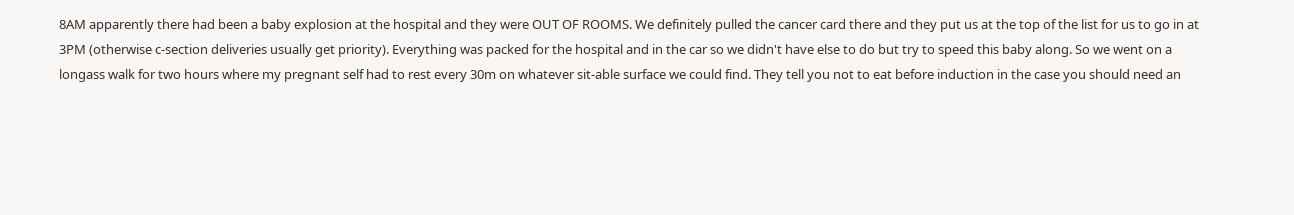8AM apparently there had been a baby explosion at the hospital and they were OUT OF ROOMS. We definitely pulled the cancer card there and they put us at the top of the list for us to go in at 3PM (otherwise c-section deliveries usually get priority). Everything was packed for the hospital and in the car so we didn't have else to do but try to speed this baby along. So we went on a longass walk for two hours where my pregnant self had to rest every 30m on whatever sit-able surface we could find. They tell you not to eat before induction in the case you should need an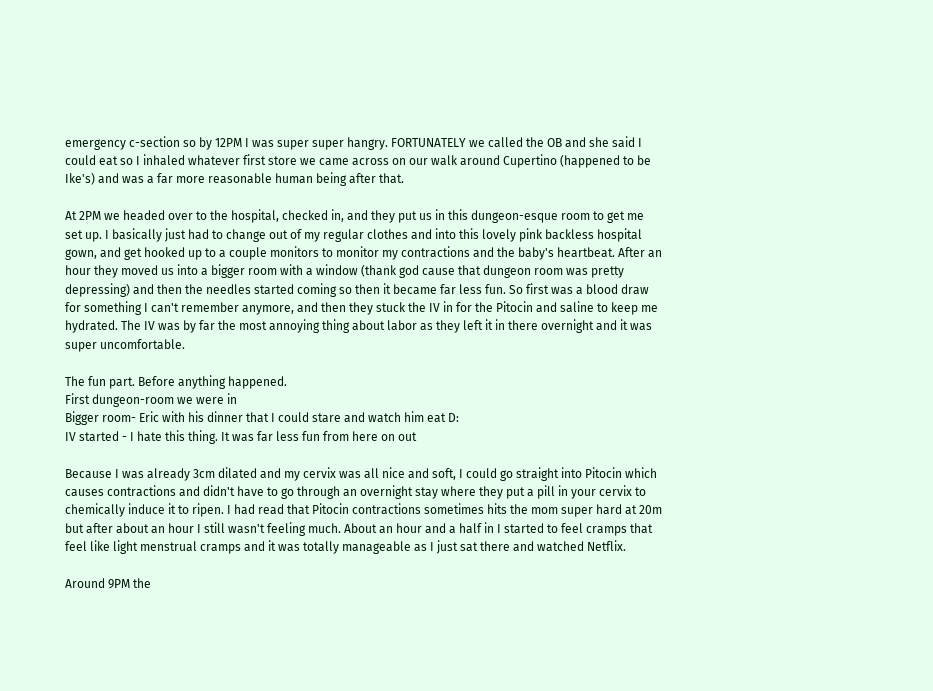emergency c-section so by 12PM I was super super hangry. FORTUNATELY we called the OB and she said I could eat so I inhaled whatever first store we came across on our walk around Cupertino (happened to be Ike's) and was a far more reasonable human being after that.

At 2PM we headed over to the hospital, checked in, and they put us in this dungeon-esque room to get me set up. I basically just had to change out of my regular clothes and into this lovely pink backless hospital gown, and get hooked up to a couple monitors to monitor my contractions and the baby's heartbeat. After an hour they moved us into a bigger room with a window (thank god cause that dungeon room was pretty depressing) and then the needles started coming so then it became far less fun. So first was a blood draw for something I can't remember anymore, and then they stuck the IV in for the Pitocin and saline to keep me hydrated. The IV was by far the most annoying thing about labor as they left it in there overnight and it was super uncomfortable.

The fun part. Before anything happened.
First dungeon-room we were in
Bigger room- Eric with his dinner that I could stare and watch him eat D:
IV started - I hate this thing. It was far less fun from here on out

Because I was already 3cm dilated and my cervix was all nice and soft, I could go straight into Pitocin which causes contractions and didn't have to go through an overnight stay where they put a pill in your cervix to chemically induce it to ripen. I had read that Pitocin contractions sometimes hits the mom super hard at 20m but after about an hour I still wasn't feeling much. About an hour and a half in I started to feel cramps that feel like light menstrual cramps and it was totally manageable as I just sat there and watched Netflix.

Around 9PM the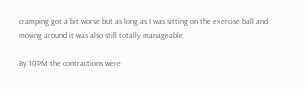cramping got a bit worse but as long as I was sitting on the exercise ball and moving around it was also still totally manageable

By 10PM the contractions were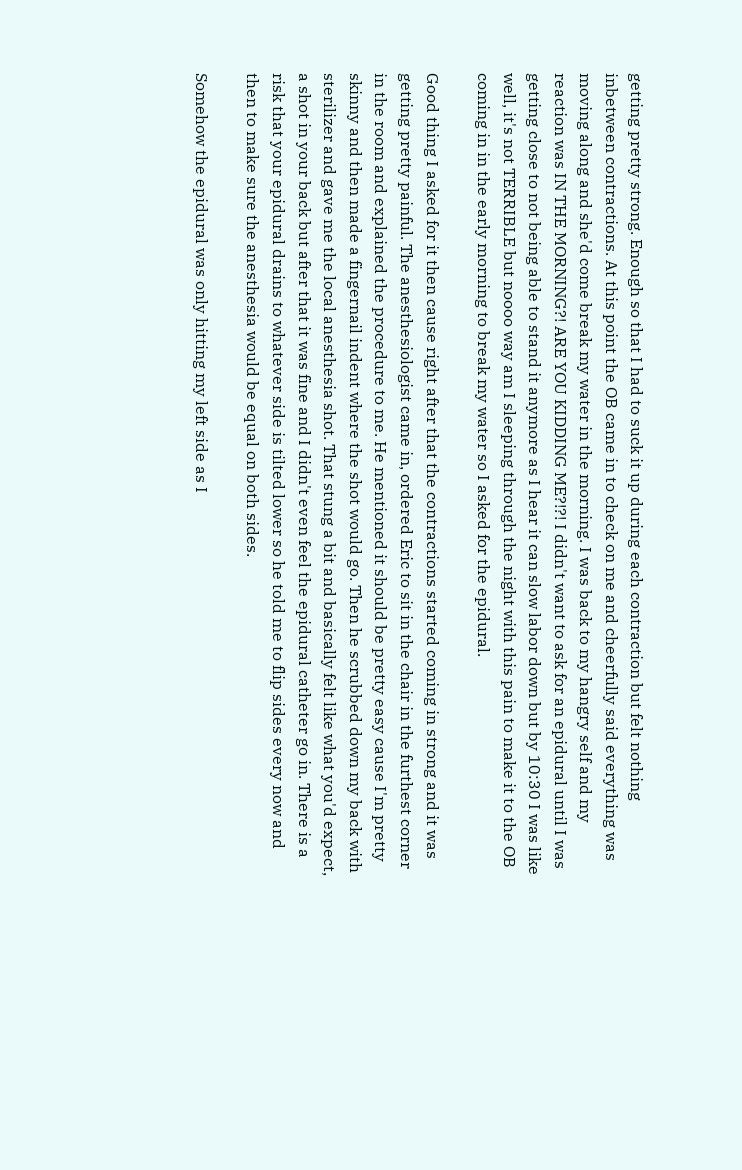getting pretty strong. Enough so that I had to suck it up during each contraction but felt nothing inbetween contractions. At this point the OB came in to check on me and cheerfully said everything was moving along and she'd come break my water in the morning. I was back to my hangry self and my reaction was IN THE MORNING?! ARE YOU KIDDING ME?!?! I didn't want to ask for an epidural until I was getting close to not being able to stand it anymore as I hear it can slow labor down but by 10:30 I was like well, it's not TERRIBLE but noooo way am I sleeping through the night with this pain to make it to the OB coming in in the early morning to break my water so I asked for the epidural.

Good thing I asked for it then cause right after that the contractions started coming in strong and it was getting pretty painful. The anesthesiologist came in, ordered Eric to sit in the chair in the furthest corner in the room and explained the procedure to me. He mentioned it should be pretty easy cause I'm pretty skinny and then made a fingernail indent where the shot would go. Then he scrubbed down my back with sterilizer and gave me the local anesthesia shot. That stung a bit and basically felt like what you'd expect, a shot in your back but after that it was fine and I didn't even feel the epidural catheter go in. There is a risk that your epidural drains to whatever side is tilted lower so he told me to flip sides every now and then to make sure the anesthesia would be equal on both sides.

Somehow the epidural was only hitting my left side as I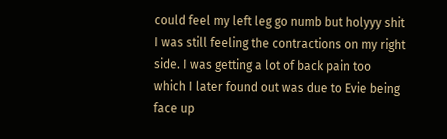could feel my left leg go numb but holyyy shit I was still feeling the contractions on my right side. I was getting a lot of back pain too which I later found out was due to Evie being face up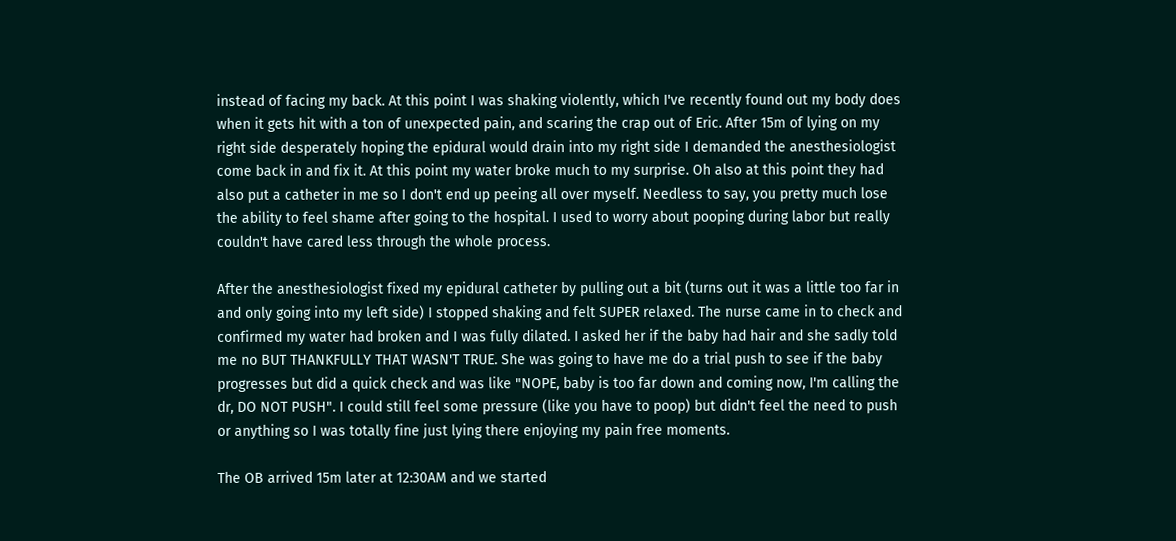instead of facing my back. At this point I was shaking violently, which I've recently found out my body does when it gets hit with a ton of unexpected pain, and scaring the crap out of Eric. After 15m of lying on my right side desperately hoping the epidural would drain into my right side I demanded the anesthesiologist come back in and fix it. At this point my water broke much to my surprise. Oh also at this point they had also put a catheter in me so I don't end up peeing all over myself. Needless to say, you pretty much lose the ability to feel shame after going to the hospital. I used to worry about pooping during labor but really couldn't have cared less through the whole process.

After the anesthesiologist fixed my epidural catheter by pulling out a bit (turns out it was a little too far in and only going into my left side) I stopped shaking and felt SUPER relaxed. The nurse came in to check and confirmed my water had broken and I was fully dilated. I asked her if the baby had hair and she sadly told me no BUT THANKFULLY THAT WASN'T TRUE. She was going to have me do a trial push to see if the baby progresses but did a quick check and was like "NOPE, baby is too far down and coming now, I'm calling the dr, DO NOT PUSH". I could still feel some pressure (like you have to poop) but didn't feel the need to push or anything so I was totally fine just lying there enjoying my pain free moments.

The OB arrived 15m later at 12:30AM and we started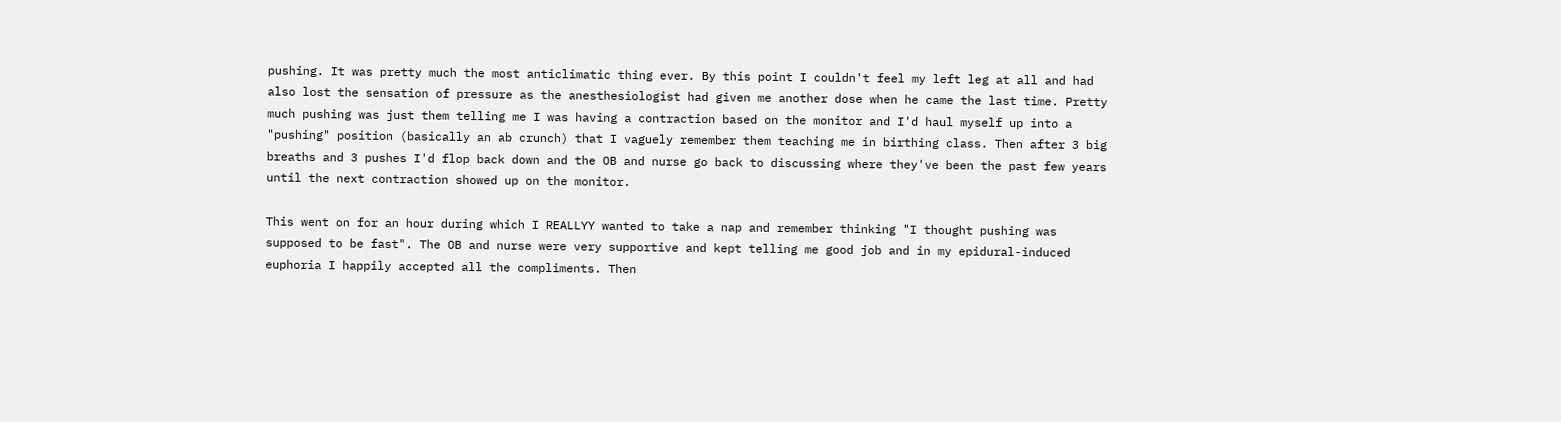pushing. It was pretty much the most anticlimatic thing ever. By this point I couldn't feel my left leg at all and had also lost the sensation of pressure as the anesthesiologist had given me another dose when he came the last time. Pretty much pushing was just them telling me I was having a contraction based on the monitor and I'd haul myself up into a "pushing" position (basically an ab crunch) that I vaguely remember them teaching me in birthing class. Then after 3 big breaths and 3 pushes I'd flop back down and the OB and nurse go back to discussing where they've been the past few years until the next contraction showed up on the monitor.

This went on for an hour during which I REALLYY wanted to take a nap and remember thinking "I thought pushing was supposed to be fast". The OB and nurse were very supportive and kept telling me good job and in my epidural-induced euphoria I happily accepted all the compliments. Then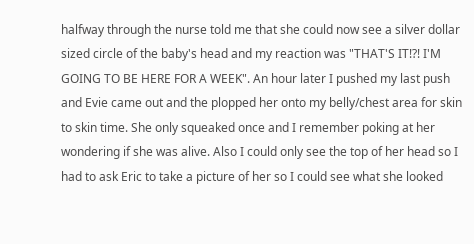halfway through the nurse told me that she could now see a silver dollar sized circle of the baby's head and my reaction was "THAT'S IT!?! I'M GOING TO BE HERE FOR A WEEK". An hour later I pushed my last push and Evie came out and the plopped her onto my belly/chest area for skin to skin time. She only squeaked once and I remember poking at her wondering if she was alive. Also I could only see the top of her head so I had to ask Eric to take a picture of her so I could see what she looked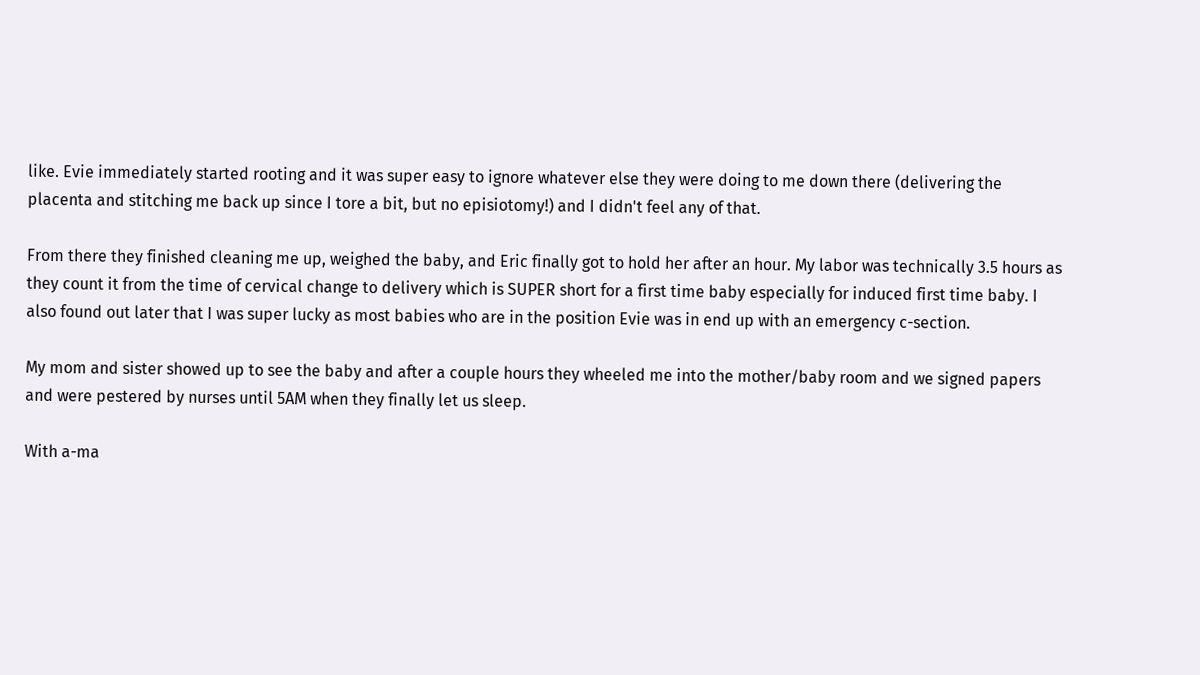like. Evie immediately started rooting and it was super easy to ignore whatever else they were doing to me down there (delivering the placenta and stitching me back up since I tore a bit, but no episiotomy!) and I didn't feel any of that.

From there they finished cleaning me up, weighed the baby, and Eric finally got to hold her after an hour. My labor was technically 3.5 hours as they count it from the time of cervical change to delivery which is SUPER short for a first time baby especially for induced first time baby. I also found out later that I was super lucky as most babies who are in the position Evie was in end up with an emergency c-section.

My mom and sister showed up to see the baby and after a couple hours they wheeled me into the mother/baby room and we signed papers and were pestered by nurses until 5AM when they finally let us sleep.

With a-ma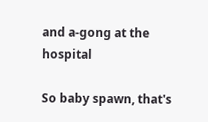and a-gong at the hospital

So baby spawn, that's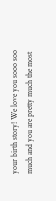your birth story! We love you sooo soo much and you are pretty much the most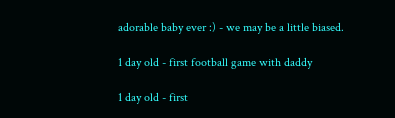adorable baby ever :) - we may be a little biased.

1 day old - first football game with daddy

1 day old - first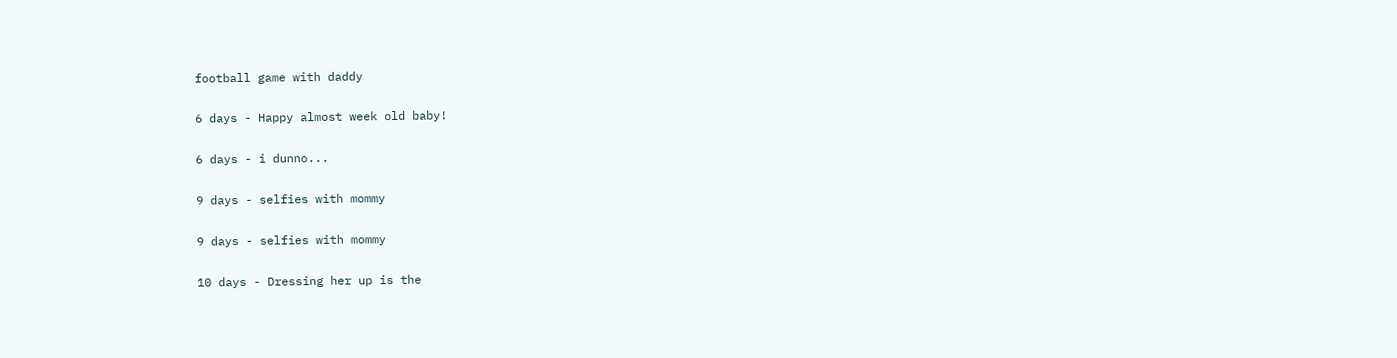football game with daddy

6 days - Happy almost week old baby!

6 days - i dunno...

9 days - selfies with mommy

9 days - selfies with mommy

10 days - Dressing her up is the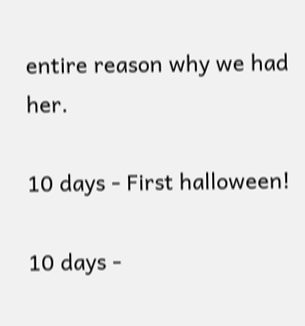entire reason why we had her.

10 days - First halloween!

10 days -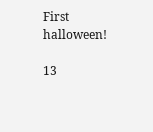First halloween!

13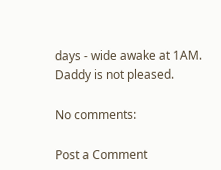days - wide awake at 1AM. Daddy is not pleased.

No comments:

Post a Comment